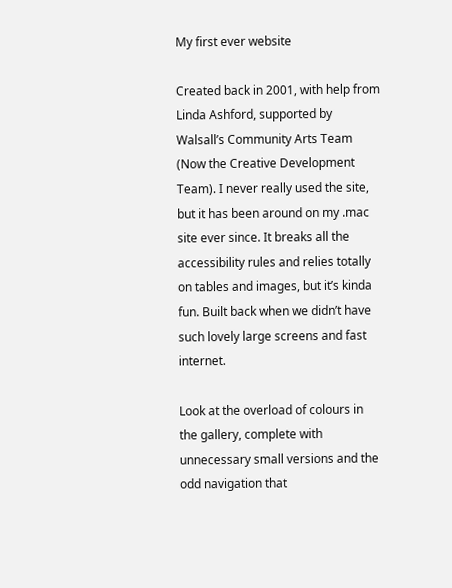My first ever website

Created back in 2001, with help from Linda Ashford, supported by Walsall’s Community Arts Team (Now the Creative Development Team). I never really used the site, but it has been around on my .mac site ever since. It breaks all the accessibility rules and relies totally on tables and images, but it’s kinda fun. Built back when we didn’t have such lovely large screens and fast internet.

Look at the overload of colours in the gallery, complete with unnecessary small versions and the odd navigation that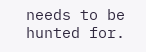needs to be hunted for.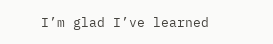I’m glad I’ve learned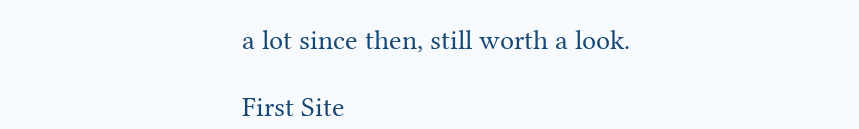a lot since then, still worth a look.

First Site